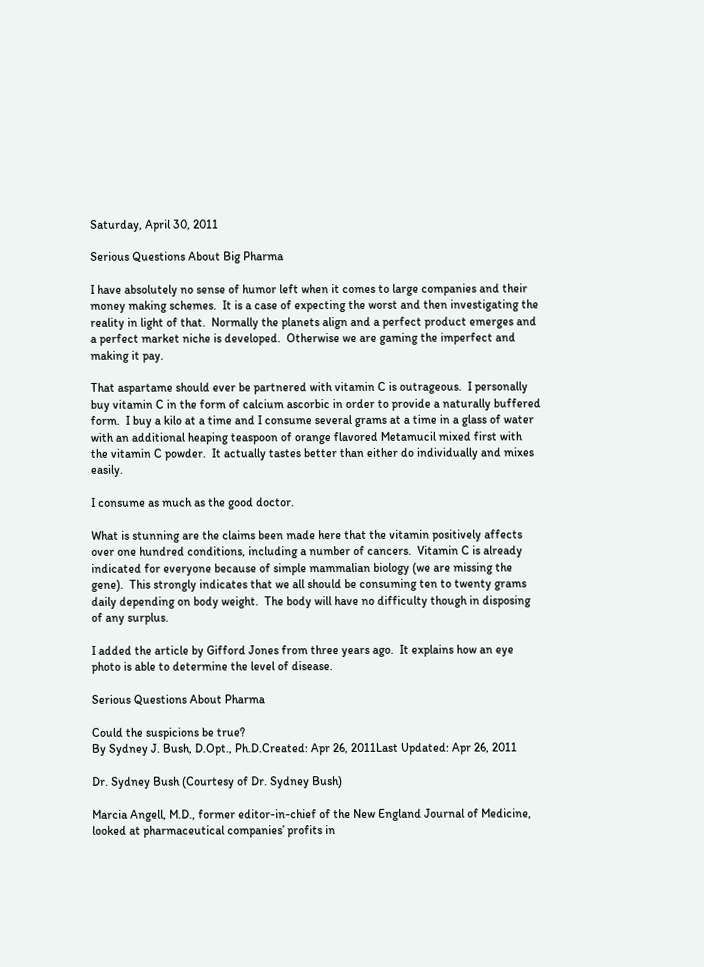Saturday, April 30, 2011

Serious Questions About Big Pharma

I have absolutely no sense of humor left when it comes to large companies and their money making schemes.  It is a case of expecting the worst and then investigating the reality in light of that.  Normally the planets align and a perfect product emerges and a perfect market niche is developed.  Otherwise we are gaming the imperfect and making it pay.

That aspartame should ever be partnered with vitamin C is outrageous.  I personally buy vitamin C in the form of calcium ascorbic in order to provide a naturally buffered form.  I buy a kilo at a time and I consume several grams at a time in a glass of water with an additional heaping teaspoon of orange flavored Metamucil mixed first with the vitamin C powder.  It actually tastes better than either do individually and mixes easily.

I consume as much as the good doctor.

What is stunning are the claims been made here that the vitamin positively affects over one hundred conditions, including a number of cancers.  Vitamin C is already indicated for everyone because of simple mammalian biology (we are missing the gene).  This strongly indicates that we all should be consuming ten to twenty grams daily depending on body weight.  The body will have no difficulty though in disposing of any surplus.

I added the article by Gifford Jones from three years ago.  It explains how an eye photo is able to determine the level of disease.

Serious Questions About Pharma

Could the suspicions be true?
By Sydney J. Bush, D.Opt., Ph.D.Created: Apr 26, 2011Last Updated: Apr 26, 2011

Dr. Sydney Bush (Courtesy of Dr. Sydney Bush)

Marcia Angell, M.D., former editor-in-chief of the New England Journal of Medicine, looked at pharmaceutical companies’ profits in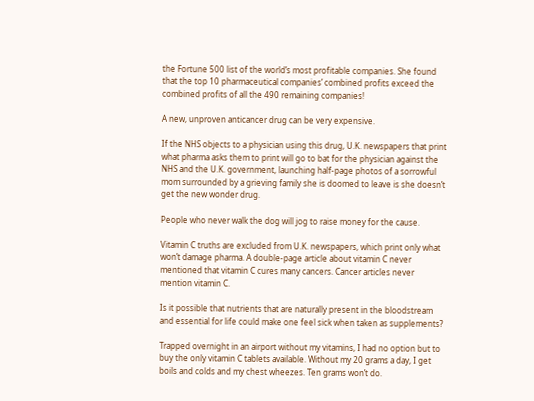the Fortune 500 list of the world’s most profitable companies. She found that the top 10 pharmaceutical companies’ combined profits exceed the combined profits of all the 490 remaining companies!

A new, unproven anticancer drug can be very expensive.

If the NHS objects to a physician using this drug, U.K. newspapers that print what pharma asks them to print will go to bat for the physician against the NHS and the U.K. government, launching half-page photos of a sorrowful mom surrounded by a grieving family she is doomed to leave is she doesn’t get the new wonder drug.

People who never walk the dog will jog to raise money for the cause.

Vitamin C truths are excluded from U.K. newspapers, which print only what won’t damage pharma. A double-page article about vitamin C never mentioned that vitamin C cures many cancers. Cancer articles never mention vitamin C.

Is it possible that nutrients that are naturally present in the bloodstream and essential for life could make one feel sick when taken as supplements?

Trapped overnight in an airport without my vitamins, I had no option but to buy the only vitamin C tablets available. Without my 20 grams a day, I get boils and colds and my chest wheezes. Ten grams won’t do.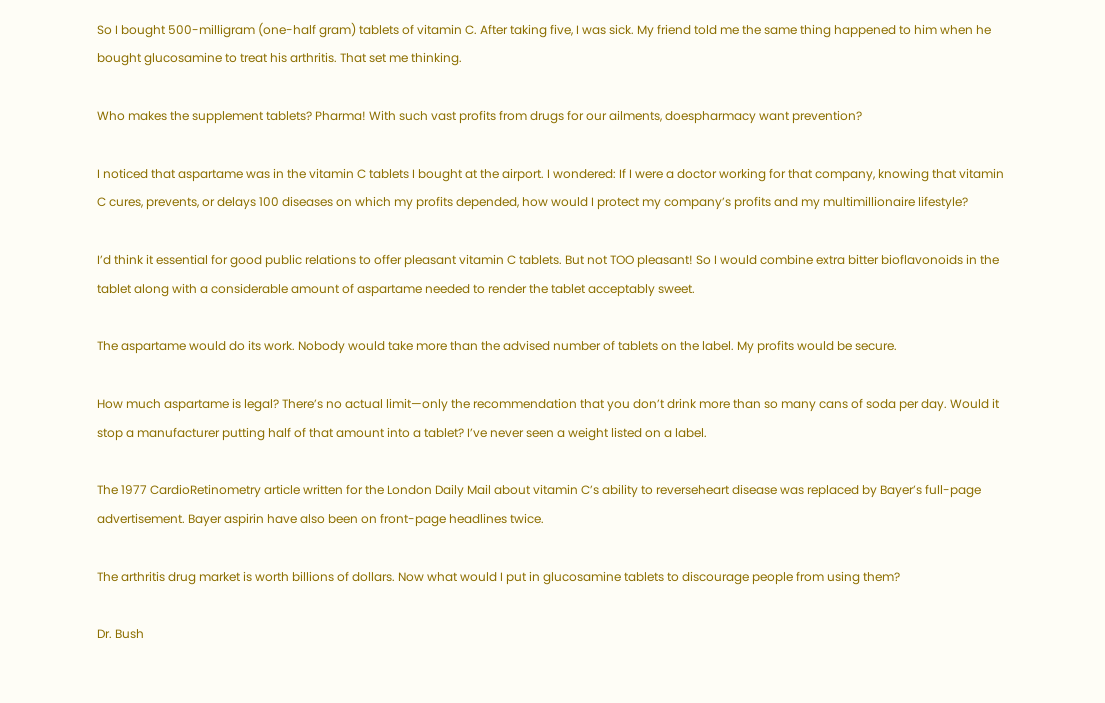So I bought 500-milligram (one-half gram) tablets of vitamin C. After taking five, I was sick. My friend told me the same thing happened to him when he bought glucosamine to treat his arthritis. That set me thinking.

Who makes the supplement tablets? Pharma! With such vast profits from drugs for our ailments, doespharmacy want prevention?

I noticed that aspartame was in the vitamin C tablets I bought at the airport. I wondered: If I were a doctor working for that company, knowing that vitamin C cures, prevents, or delays 100 diseases on which my profits depended, how would I protect my company’s profits and my multimillionaire lifestyle?

I’d think it essential for good public relations to offer pleasant vitamin C tablets. But not TOO pleasant! So I would combine extra bitter bioflavonoids in the tablet along with a considerable amount of aspartame needed to render the tablet acceptably sweet.

The aspartame would do its work. Nobody would take more than the advised number of tablets on the label. My profits would be secure.

How much aspartame is legal? There’s no actual limit—only the recommendation that you don’t drink more than so many cans of soda per day. Would it stop a manufacturer putting half of that amount into a tablet? I’ve never seen a weight listed on a label.

The 1977 CardioRetinometry article written for the London Daily Mail about vitamin C’s ability to reverseheart disease was replaced by Bayer’s full-page advertisement. Bayer aspirin have also been on front-page headlines twice.

The arthritis drug market is worth billions of dollars. Now what would I put in glucosamine tablets to discourage people from using them?

Dr. Bush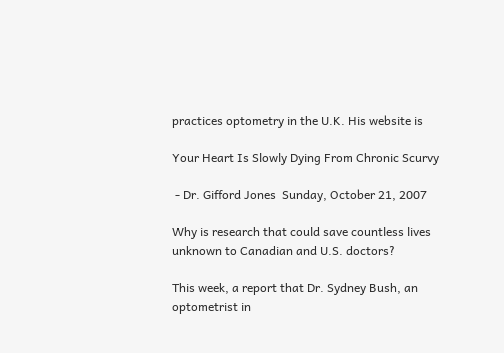practices optometry in the U.K. His website is

Your Heart Is Slowly Dying From Chronic Scurvy

 - Dr. Gifford Jones  Sunday, October 21, 2007

Why is research that could save countless lives unknown to Canadian and U.S. doctors?

This week, a report that Dr. Sydney Bush, an optometrist in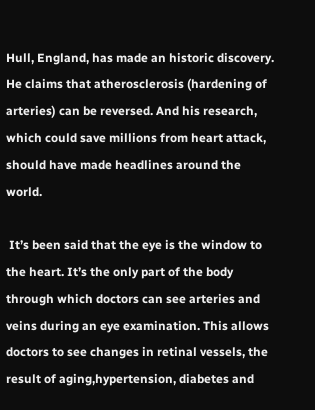Hull, England, has made an historic discovery. He claims that atherosclerosis (hardening of arteries) can be reversed. And his research, which could save millions from heart attack, should have made headlines around the world.

 It’s been said that the eye is the window to the heart. It’s the only part of the body through which doctors can see arteries and veins during an eye examination. This allows doctors to see changes in retinal vessels, the result of aging,hypertension, diabetes and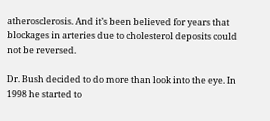atherosclerosis. And it’s been believed for years that blockages in arteries due to cholesterol deposits could not be reversed.

Dr. Bush decided to do more than look into the eye. In 1998 he started to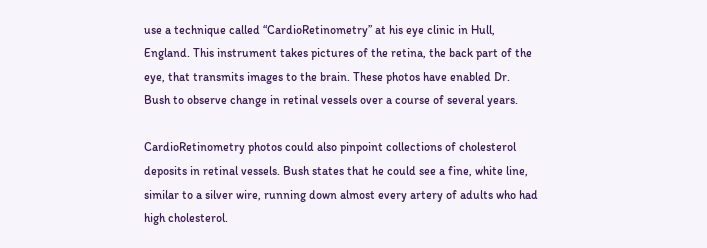use a technique called “CardioRetinometry” at his eye clinic in Hull, England. This instrument takes pictures of the retina, the back part of the eye, that transmits images to the brain. These photos have enabled Dr. Bush to observe change in retinal vessels over a course of several years.

CardioRetinometry photos could also pinpoint collections of cholesterol deposits in retinal vessels. Bush states that he could see a fine, white line, similar to a silver wire, running down almost every artery of adults who had high cholesterol.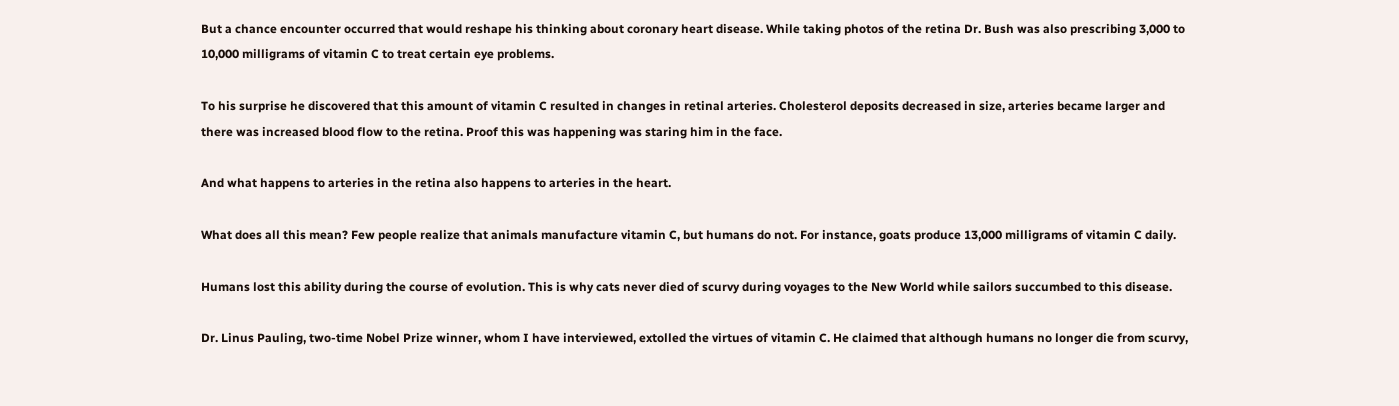But a chance encounter occurred that would reshape his thinking about coronary heart disease. While taking photos of the retina Dr. Bush was also prescribing 3,000 to 10,000 milligrams of vitamin C to treat certain eye problems.

To his surprise he discovered that this amount of vitamin C resulted in changes in retinal arteries. Cholesterol deposits decreased in size, arteries became larger and there was increased blood flow to the retina. Proof this was happening was staring him in the face.

And what happens to arteries in the retina also happens to arteries in the heart.

What does all this mean? Few people realize that animals manufacture vitamin C, but humans do not. For instance, goats produce 13,000 milligrams of vitamin C daily.

Humans lost this ability during the course of evolution. This is why cats never died of scurvy during voyages to the New World while sailors succumbed to this disease.

Dr. Linus Pauling, two-time Nobel Prize winner, whom I have interviewed, extolled the virtues of vitamin C. He claimed that although humans no longer die from scurvy,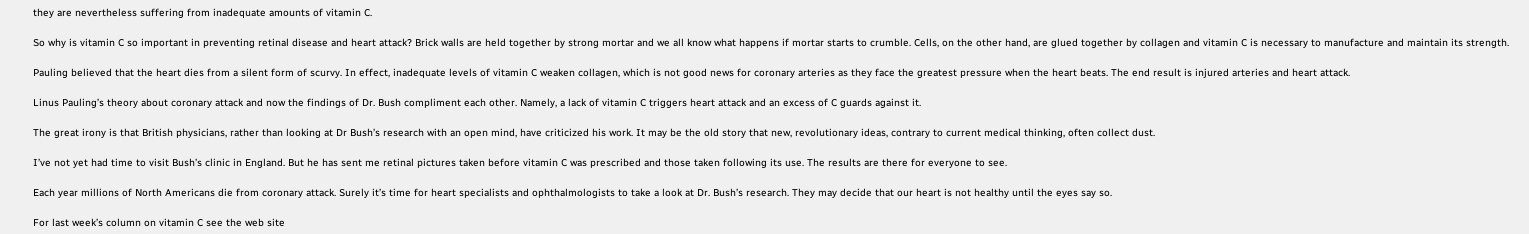they are nevertheless suffering from inadequate amounts of vitamin C.

So why is vitamin C so important in preventing retinal disease and heart attack? Brick walls are held together by strong mortar and we all know what happens if mortar starts to crumble. Cells, on the other hand, are glued together by collagen and vitamin C is necessary to manufacture and maintain its strength.

Pauling believed that the heart dies from a silent form of scurvy. In effect, inadequate levels of vitamin C weaken collagen, which is not good news for coronary arteries as they face the greatest pressure when the heart beats. The end result is injured arteries and heart attack.

Linus Pauling’s theory about coronary attack and now the findings of Dr. Bush compliment each other. Namely, a lack of vitamin C triggers heart attack and an excess of C guards against it.

The great irony is that British physicians, rather than looking at Dr Bush’s research with an open mind, have criticized his work. It may be the old story that new, revolutionary ideas, contrary to current medical thinking, often collect dust.

I’ve not yet had time to visit Bush’s clinic in England. But he has sent me retinal pictures taken before vitamin C was prescribed and those taken following its use. The results are there for everyone to see.

Each year millions of North Americans die from coronary attack. Surely it’s time for heart specialists and ophthalmologists to take a look at Dr. Bush’s research. They may decide that our heart is not healthy until the eyes say so.

For last week’s column on vitamin C see the web site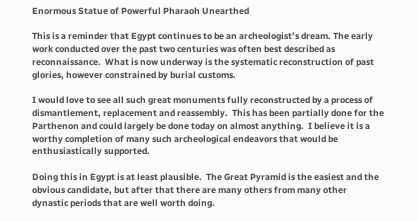Enormous Statue of Powerful Pharaoh Unearthed

This is a reminder that Egypt continues to be an archeologist’s dream. The early work conducted over the past two centuries was often best described as reconnaissance.  What is now underway is the systematic reconstruction of past glories, however constrained by burial customs.

I would love to see all such great monuments fully reconstructed by a process of dismantlement, replacement and reassembly.  This has been partially done for the Parthenon and could largely be done today on almost anything.  I believe it is a worthy completion of many such archeological endeavors that would be enthusiastically supported.

Doing this in Egypt is at least plausible.  The Great Pyramid is the easiest and the obvious candidate, but after that there are many others from many other dynastic periods that are well worth doing.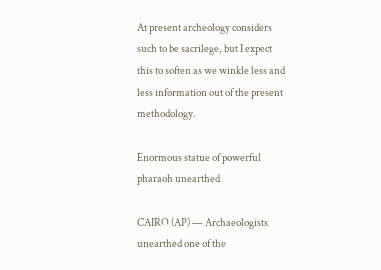At present archeology considers such to be sacrilege, but I expect this to soften as we winkle less and less information out of the present methodology.

Enormous statue of powerful pharaoh unearthed

CAIRO (AP) — Archaeologists unearthed one of the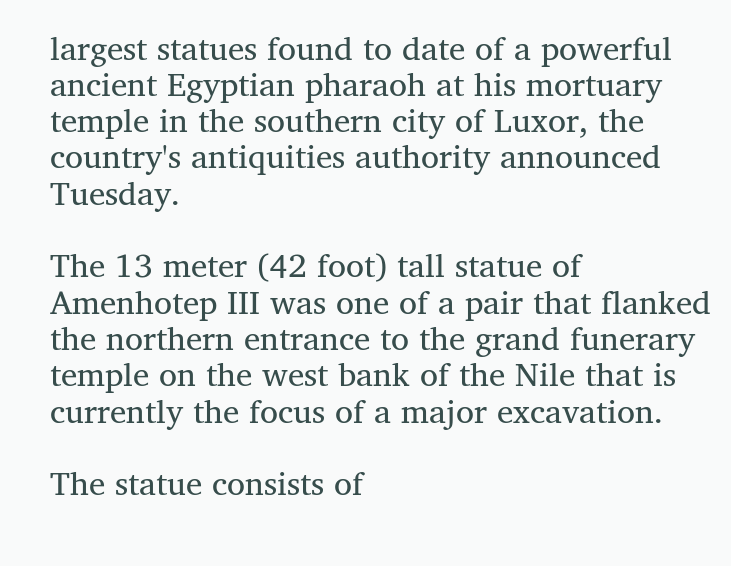largest statues found to date of a powerful ancient Egyptian pharaoh at his mortuary temple in the southern city of Luxor, the country's antiquities authority announced Tuesday.

The 13 meter (42 foot) tall statue of Amenhotep III was one of a pair that flanked the northern entrance to the grand funerary temple on the west bank of the Nile that is currently the focus of a major excavation.

The statue consists of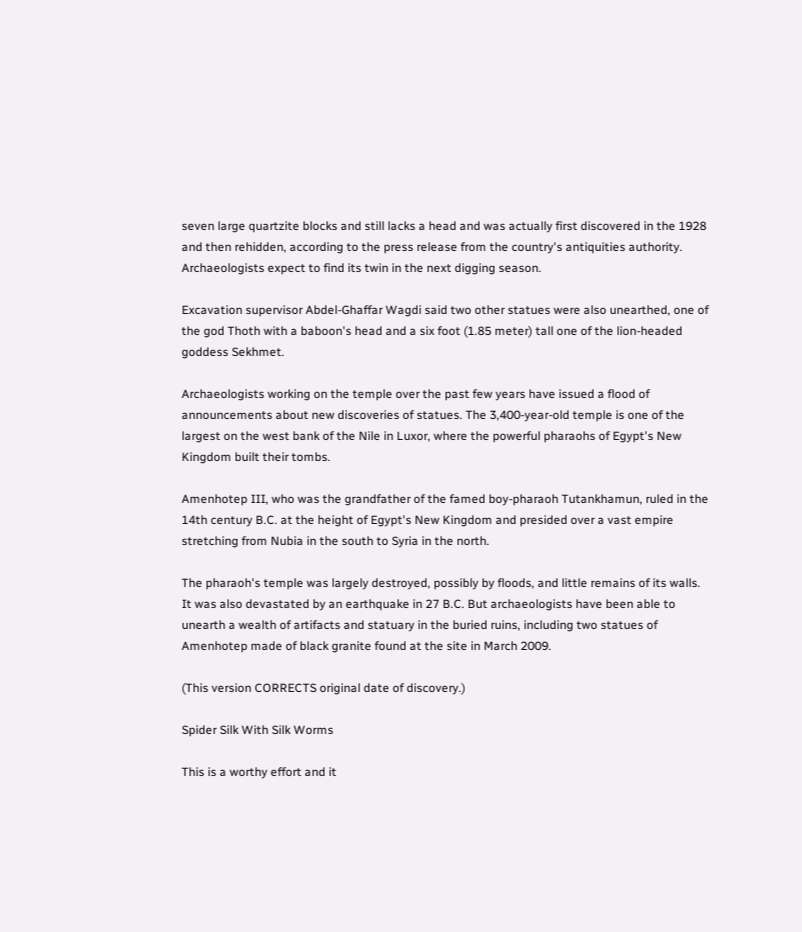seven large quartzite blocks and still lacks a head and was actually first discovered in the 1928 and then rehidden, according to the press release from the country's antiquities authority. Archaeologists expect to find its twin in the next digging season.

Excavation supervisor Abdel-Ghaffar Wagdi said two other statues were also unearthed, one of the god Thoth with a baboon's head and a six foot (1.85 meter) tall one of the lion-headed goddess Sekhmet.

Archaeologists working on the temple over the past few years have issued a flood of announcements about new discoveries of statues. The 3,400-year-old temple is one of the largest on the west bank of the Nile in Luxor, where the powerful pharaohs of Egypt's New Kingdom built their tombs.

Amenhotep III, who was the grandfather of the famed boy-pharaoh Tutankhamun, ruled in the 14th century B.C. at the height of Egypt's New Kingdom and presided over a vast empire stretching from Nubia in the south to Syria in the north.

The pharaoh's temple was largely destroyed, possibly by floods, and little remains of its walls. It was also devastated by an earthquake in 27 B.C. But archaeologists have been able to unearth a wealth of artifacts and statuary in the buried ruins, including two statues of Amenhotep made of black granite found at the site in March 2009.

(This version CORRECTS original date of discovery.)

Spider Silk With Silk Worms

This is a worthy effort and it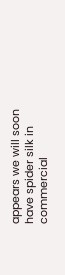appears we will soon have spider silk in commercial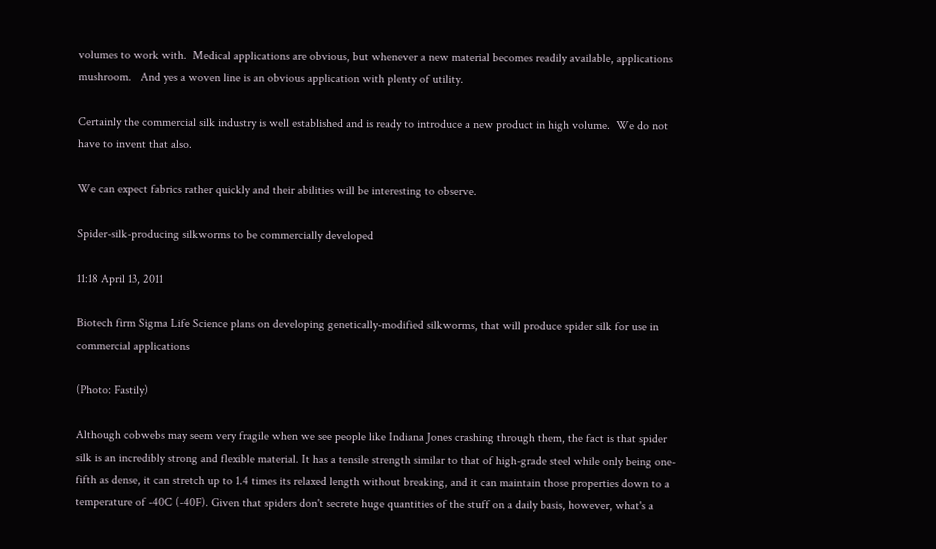volumes to work with.  Medical applications are obvious, but whenever a new material becomes readily available, applications mushroom.   And yes a woven line is an obvious application with plenty of utility.

Certainly the commercial silk industry is well established and is ready to introduce a new product in high volume.  We do not have to invent that also.

We can expect fabrics rather quickly and their abilities will be interesting to observe.

Spider-silk-producing silkworms to be commercially developed

11:18 April 13, 2011

Biotech firm Sigma Life Science plans on developing genetically-modified silkworms, that will produce spider silk for use in commercial applications

(Photo: Fastily)

Although cobwebs may seem very fragile when we see people like Indiana Jones crashing through them, the fact is that spider silk is an incredibly strong and flexible material. It has a tensile strength similar to that of high-grade steel while only being one-fifth as dense, it can stretch up to 1.4 times its relaxed length without breaking, and it can maintain those properties down to a temperature of -40C (-40F). Given that spiders don't secrete huge quantities of the stuff on a daily basis, however, what's a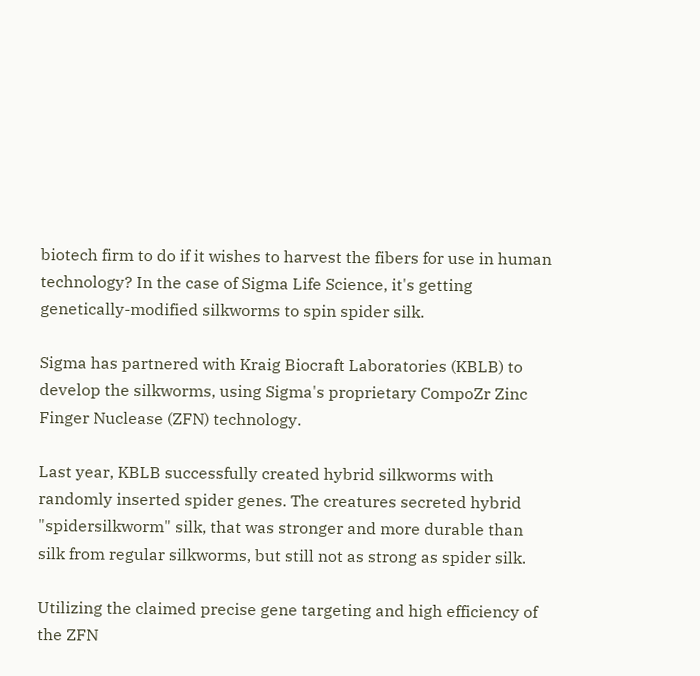biotech firm to do if it wishes to harvest the fibers for use in human technology? In the case of Sigma Life Science, it's getting genetically-modified silkworms to spin spider silk.

Sigma has partnered with Kraig Biocraft Laboratories (KBLB) to develop the silkworms, using Sigma's proprietary CompoZr Zinc Finger Nuclease (ZFN) technology.

Last year, KBLB successfully created hybrid silkworms with randomly inserted spider genes. The creatures secreted hybrid "spidersilkworm" silk, that was stronger and more durable than silk from regular silkworms, but still not as strong as spider silk.

Utilizing the claimed precise gene targeting and high efficiency of the ZFN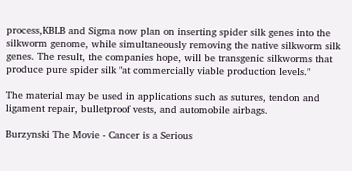process,KBLB and Sigma now plan on inserting spider silk genes into the silkworm genome, while simultaneously removing the native silkworm silk genes. The result, the companies hope, will be transgenic silkworms that produce pure spider silk "at commercially viable production levels."

The material may be used in applications such as sutures, tendon and ligament repair, bulletproof vests, and automobile airbags.

Burzynski The Movie - Cancer is a Serious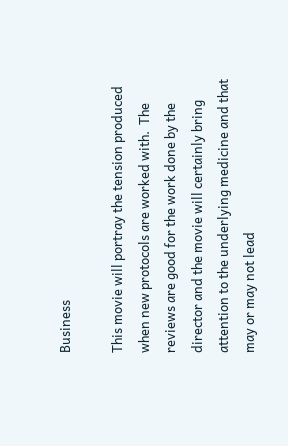Business

This movie will portray the tension produced when new protocols are worked with.  The reviews are good for the work done by the director and the movie will certainly bring attention to the underlying medicine and that may or may not lead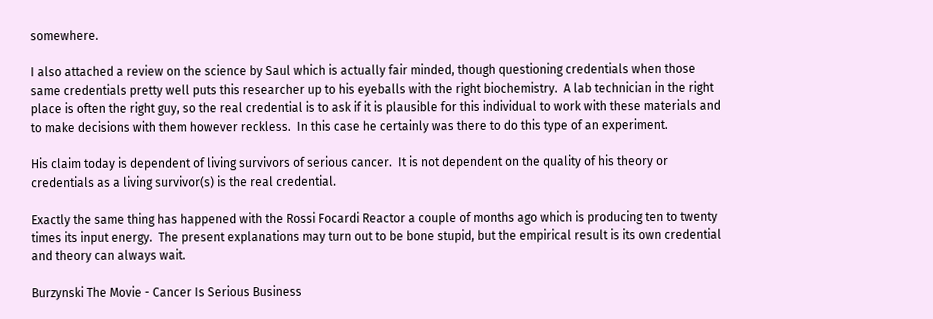somewhere.

I also attached a review on the science by Saul which is actually fair minded, though questioning credentials when those same credentials pretty well puts this researcher up to his eyeballs with the right biochemistry.  A lab technician in the right place is often the right guy, so the real credential is to ask if it is plausible for this individual to work with these materials and to make decisions with them however reckless.  In this case he certainly was there to do this type of an experiment.

His claim today is dependent of living survivors of serious cancer.  It is not dependent on the quality of his theory or credentials as a living survivor(s) is the real credential.

Exactly the same thing has happened with the Rossi Focardi Reactor a couple of months ago which is producing ten to twenty times its input energy.  The present explanations may turn out to be bone stupid, but the empirical result is its own credential and theory can always wait.

Burzynski The Movie - Cancer Is Serious Business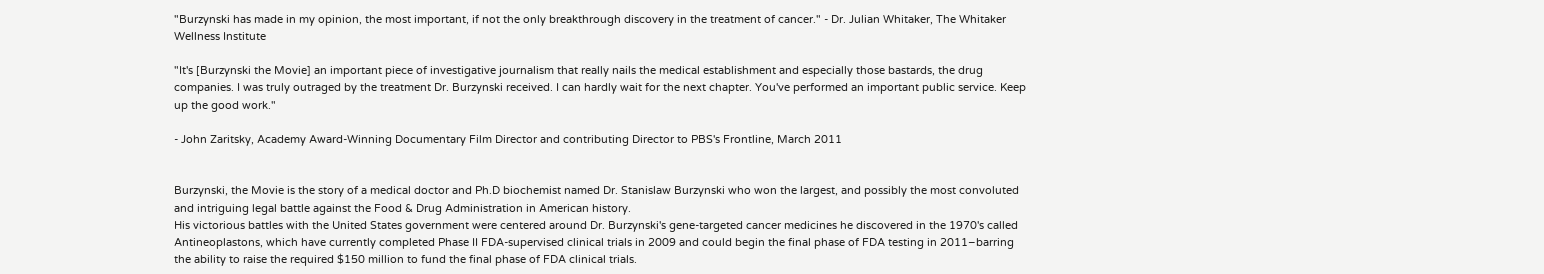"Burzynski has made in my opinion, the most important, if not the only breakthrough discovery in the treatment of cancer." - Dr. Julian Whitaker, The Whitaker Wellness Institute

"It's [Burzynski the Movie] an important piece of investigative journalism that really nails the medical establishment and especially those bastards, the drug companies. I was truly outraged by the treatment Dr. Burzynski received. I can hardly wait for the next chapter. You've performed an important public service. Keep up the good work."

- John Zaritsky, Academy Award-Winning Documentary Film Director and contributing Director to PBS's Frontline, March 2011


Burzynski, the Movie is the story of a medical doctor and Ph.D biochemist named Dr. Stanislaw Burzynski who won the largest, and possibly the most convoluted and intriguing legal battle against the Food & Drug Administration in American history.
His victorious battles with the United States government were centered around Dr. Burzynski's gene-targeted cancer medicines he discovered in the 1970's called Antineoplastons, which have currently completed Phase II FDA-supervised clinical trials in 2009 and could begin the final phase of FDA testing in 2011–barring the ability to raise the required $150 million to fund the final phase of FDA clinical trials.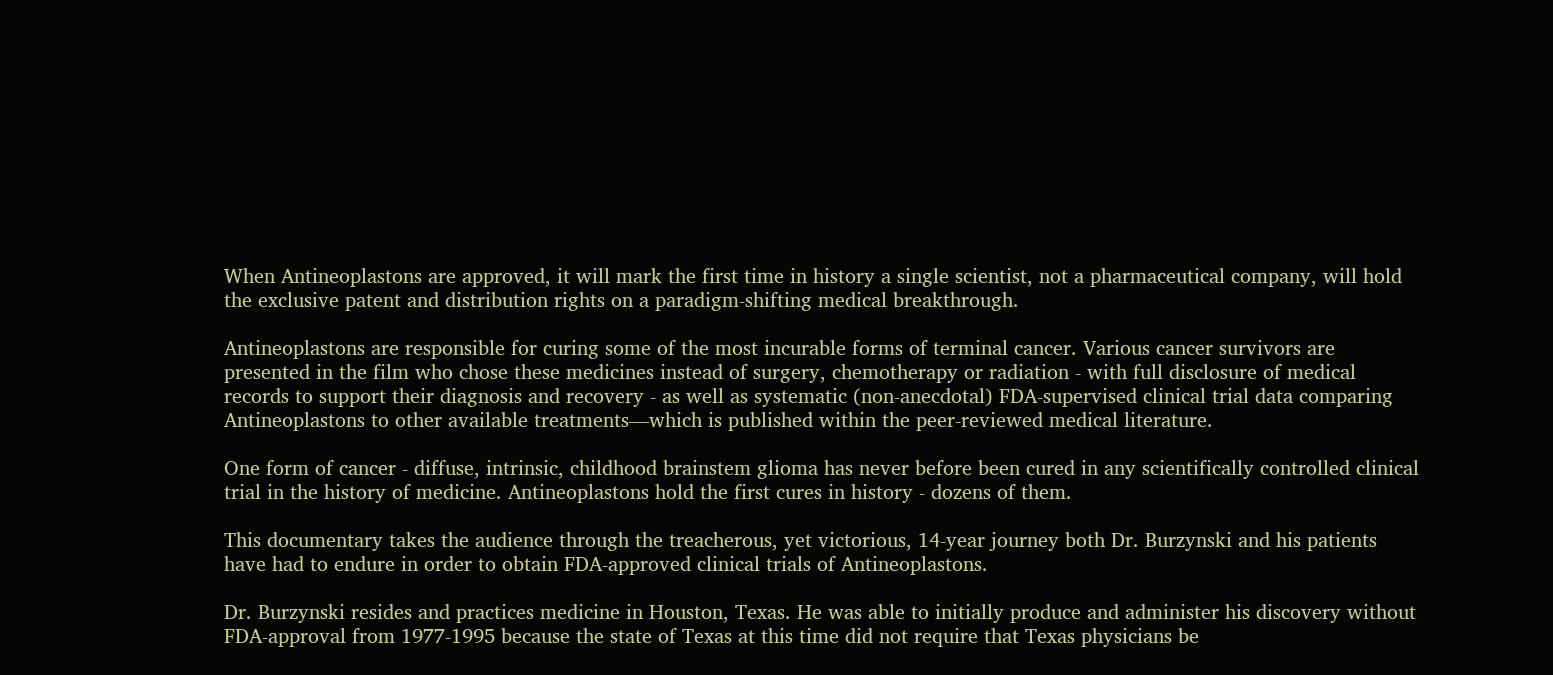When Antineoplastons are approved, it will mark the first time in history a single scientist, not a pharmaceutical company, will hold the exclusive patent and distribution rights on a paradigm-shifting medical breakthrough.

Antineoplastons are responsible for curing some of the most incurable forms of terminal cancer. Various cancer survivors are presented in the film who chose these medicines instead of surgery, chemotherapy or radiation - with full disclosure of medical records to support their diagnosis and recovery - as well as systematic (non-anecdotal) FDA-supervised clinical trial data comparing Antineoplastons to other available treatments—which is published within the peer-reviewed medical literature.

One form of cancer - diffuse, intrinsic, childhood brainstem glioma has never before been cured in any scientifically controlled clinical trial in the history of medicine. Antineoplastons hold the first cures in history - dozens of them.

This documentary takes the audience through the treacherous, yet victorious, 14-year journey both Dr. Burzynski and his patients have had to endure in order to obtain FDA-approved clinical trials of Antineoplastons.

Dr. Burzynski resides and practices medicine in Houston, Texas. He was able to initially produce and administer his discovery without FDA-approval from 1977-1995 because the state of Texas at this time did not require that Texas physicians be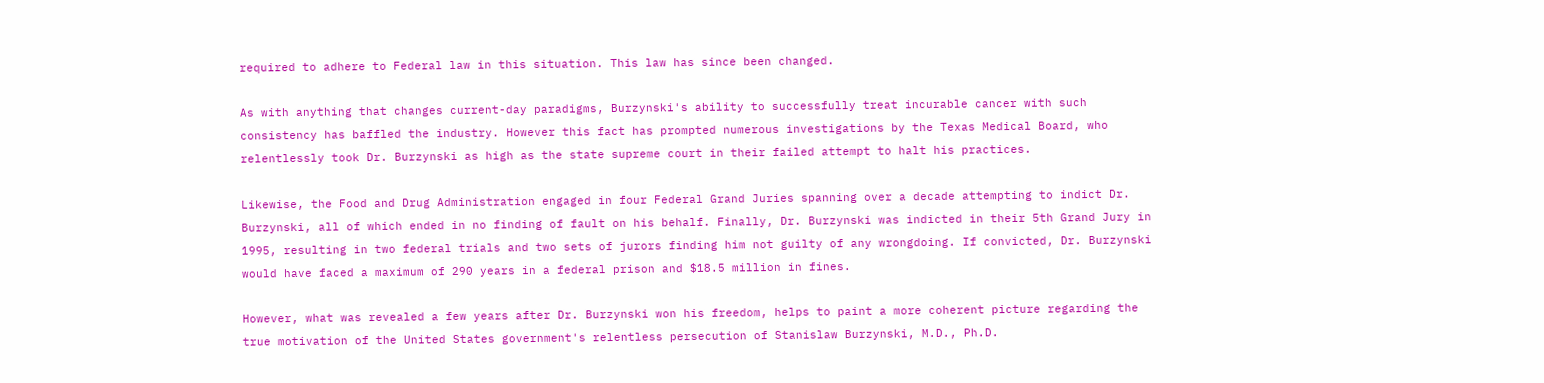required to adhere to Federal law in this situation. This law has since been changed.

As with anything that changes current-day paradigms, Burzynski's ability to successfully treat incurable cancer with such consistency has baffled the industry. However this fact has prompted numerous investigations by the Texas Medical Board, who relentlessly took Dr. Burzynski as high as the state supreme court in their failed attempt to halt his practices.

Likewise, the Food and Drug Administration engaged in four Federal Grand Juries spanning over a decade attempting to indict Dr. Burzynski, all of which ended in no finding of fault on his behalf. Finally, Dr. Burzynski was indicted in their 5th Grand Jury in 1995, resulting in two federal trials and two sets of jurors finding him not guilty of any wrongdoing. If convicted, Dr. Burzynski would have faced a maximum of 290 years in a federal prison and $18.5 million in fines.

However, what was revealed a few years after Dr. Burzynski won his freedom, helps to paint a more coherent picture regarding the true motivation of the United States government's relentless persecution of Stanislaw Burzynski, M.D., Ph.D.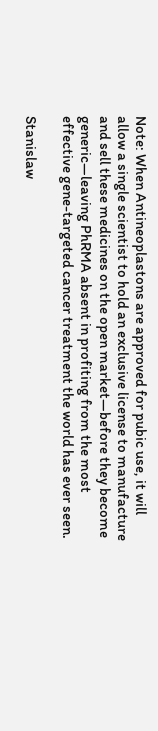Note: When Antineoplastons are approved for pubic use, it will allow a single scientist to hold an exclusive license to manufacture and sell these medicines on the open market—before they become generic—leaving PhRMA absent in profiting from the most effective gene-targeted cancer treatment the world has ever seen.

Stanislaw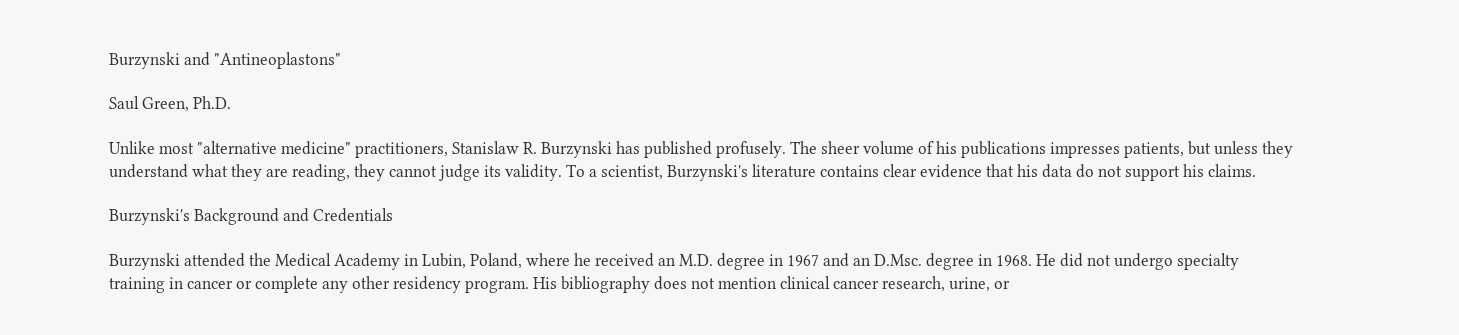Burzynski and "Antineoplastons"

Saul Green, Ph.D.

Unlike most "alternative medicine" practitioners, Stanislaw R. Burzynski has published profusely. The sheer volume of his publications impresses patients, but unless they understand what they are reading, they cannot judge its validity. To a scientist, Burzynski's literature contains clear evidence that his data do not support his claims.

Burzynski's Background and Credentials

Burzynski attended the Medical Academy in Lubin, Poland, where he received an M.D. degree in 1967 and an D.Msc. degree in 1968. He did not undergo specialty training in cancer or complete any other residency program. His bibliography does not mention clinical cancer research, urine, or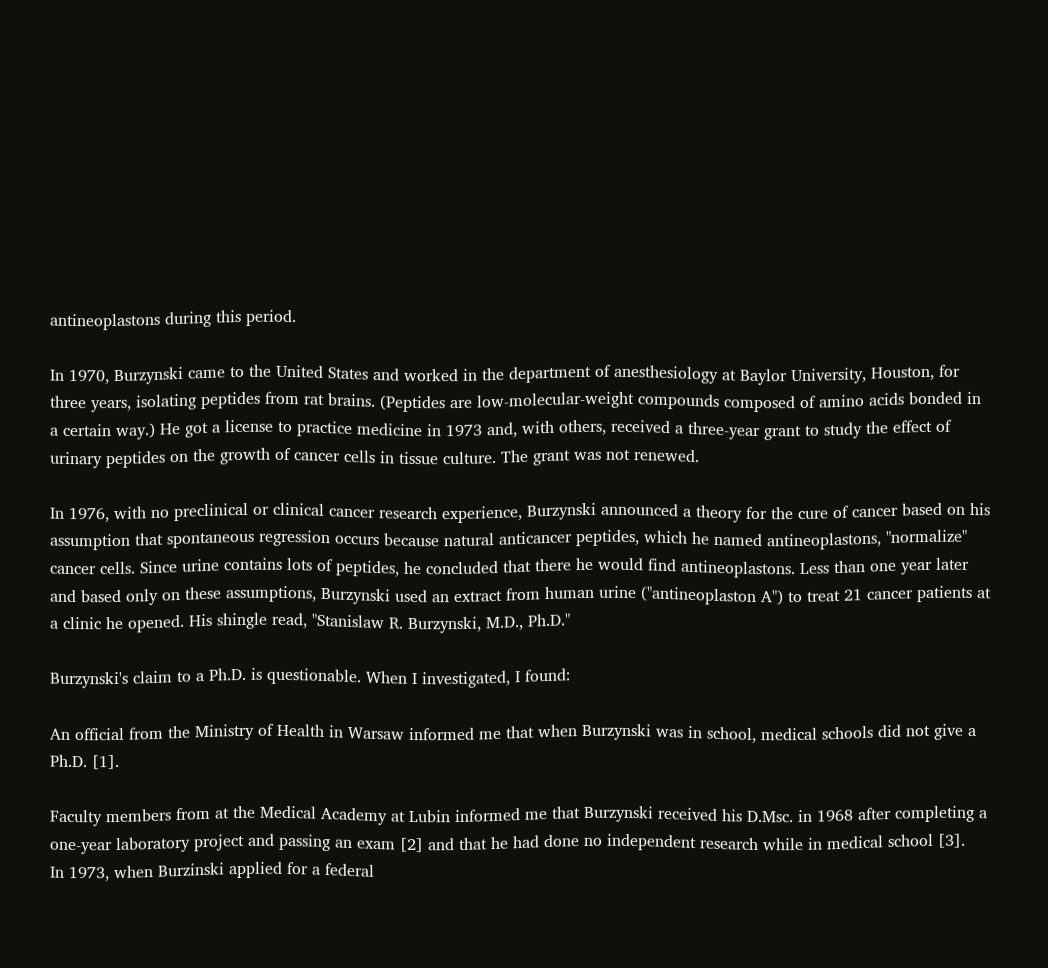antineoplastons during this period.

In 1970, Burzynski came to the United States and worked in the department of anesthesiology at Baylor University, Houston, for three years, isolating peptides from rat brains. (Peptides are low-molecular-weight compounds composed of amino acids bonded in a certain way.) He got a license to practice medicine in 1973 and, with others, received a three-year grant to study the effect of urinary peptides on the growth of cancer cells in tissue culture. The grant was not renewed.

In 1976, with no preclinical or clinical cancer research experience, Burzynski announced a theory for the cure of cancer based on his assumption that spontaneous regression occurs because natural anticancer peptides, which he named antineoplastons, "normalize" cancer cells. Since urine contains lots of peptides, he concluded that there he would find antineoplastons. Less than one year later and based only on these assumptions, Burzynski used an extract from human urine ("antineoplaston A") to treat 21 cancer patients at a clinic he opened. His shingle read, "Stanislaw R. Burzynski, M.D., Ph.D."

Burzynski's claim to a Ph.D. is questionable. When I investigated, I found:

An official from the Ministry of Health in Warsaw informed me that when Burzynski was in school, medical schools did not give a Ph.D. [1].

Faculty members from at the Medical Academy at Lubin informed me that Burzynski received his D.Msc. in 1968 after completing a one-year laboratory project and passing an exam [2] and that he had done no independent research while in medical school [3].
In 1973, when Burzinski applied for a federal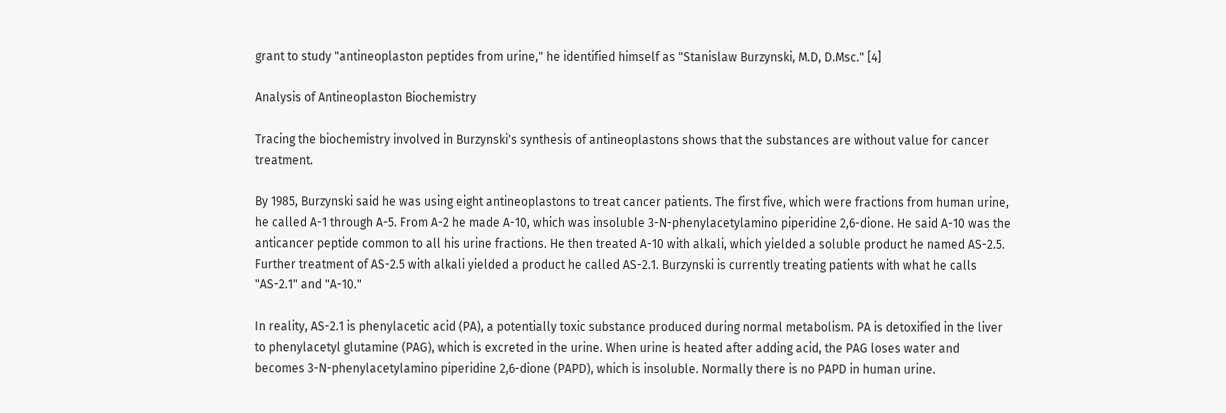grant to study "antineoplaston peptides from urine," he identified himself as "Stanislaw Burzynski, M.D, D.Msc." [4]

Analysis of Antineoplaston Biochemistry

Tracing the biochemistry involved in Burzynski's synthesis of antineoplastons shows that the substances are without value for cancer treatment.

By 1985, Burzynski said he was using eight antineoplastons to treat cancer patients. The first five, which were fractions from human urine, he called A-1 through A-5. From A-2 he made A-10, which was insoluble 3-N-phenylacetylamino piperidine 2,6-dione. He said A-10 was the anticancer peptide common to all his urine fractions. He then treated A-10 with alkali, which yielded a soluble product he named AS-2.5. Further treatment of AS-2.5 with alkali yielded a product he called AS-2.1. Burzynski is currently treating patients with what he calls "AS-2.1" and "A-10."

In reality, AS-2.1 is phenylacetic acid (PA), a potentially toxic substance produced during normal metabolism. PA is detoxified in the liver to phenylacetyl glutamine (PAG), which is excreted in the urine. When urine is heated after adding acid, the PAG loses water and becomes 3-N-phenylacetylamino piperidine 2,6-dione (PAPD), which is insoluble. Normally there is no PAPD in human urine.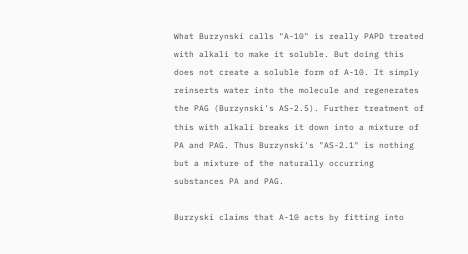What Burzynski calls "A-10" is really PAPD treated with alkali to make it soluble. But doing this does not create a soluble form of A-10. It simply reinserts water into the molecule and regenerates the PAG (Burzynski's AS-2.5). Further treatment of this with alkali breaks it down into a mixture of PA and PAG. Thus Burzynski's "AS-2.1" is nothing but a mixture of the naturally occurring substances PA and PAG.

Burzyski claims that A-10 acts by fitting into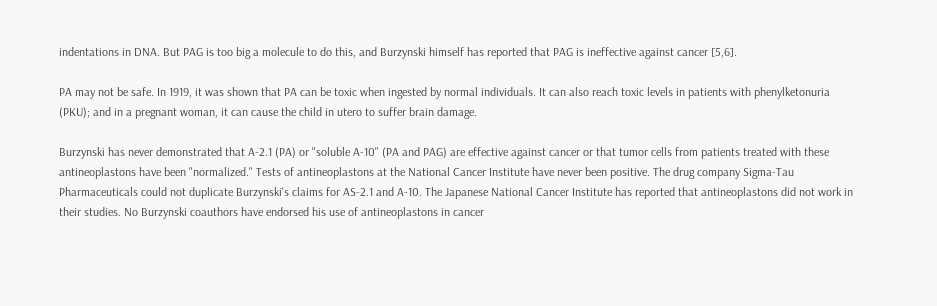indentations in DNA. But PAG is too big a molecule to do this, and Burzynski himself has reported that PAG is ineffective against cancer [5,6].

PA may not be safe. In 1919, it was shown that PA can be toxic when ingested by normal individuals. It can also reach toxic levels in patients with phenylketonuria (PKU); and in a pregnant woman, it can cause the child in utero to suffer brain damage.

Burzynski has never demonstrated that A-2.1 (PA) or "soluble A-10" (PA and PAG) are effective against cancer or that tumor cells from patients treated with these antineoplastons have been "normalized." Tests of antineoplastons at the National Cancer Institute have never been positive. The drug company Sigma-Tau Pharmaceuticals could not duplicate Burzynski's claims for AS-2.1 and A-10. The Japanese National Cancer Institute has reported that antineoplastons did not work in their studies. No Burzynski coauthors have endorsed his use of antineoplastons in cancer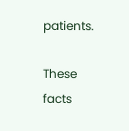patients.

These facts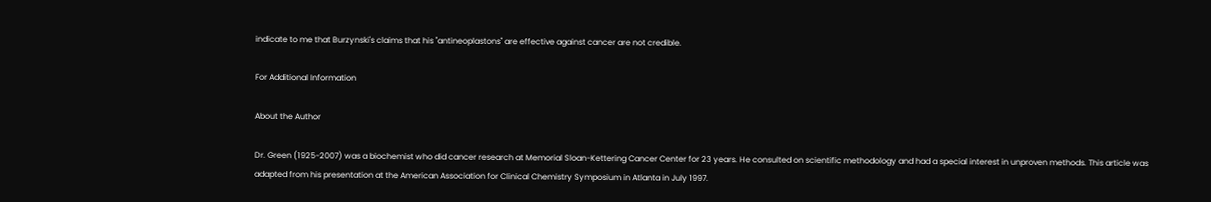indicate to me that Burzynski's claims that his "antineoplastons" are effective against cancer are not credible.

For Additional Information

About the Author

Dr. Green (1925-2007) was a biochemist who did cancer research at Memorial Sloan-Kettering Cancer Center for 23 years. He consulted on scientific methodology and had a special interest in unproven methods. This article was adapted from his presentation at the American Association for Clinical Chemistry Symposium in Atlanta in July 1997.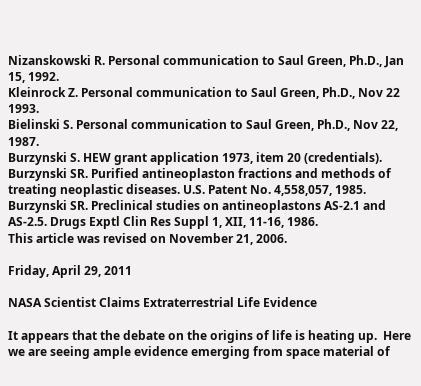Nizanskowski R. Personal communication to Saul Green, Ph.D., Jan 15, 1992.
Kleinrock Z. Personal communication to Saul Green, Ph.D., Nov 22 1993.
Bielinski S. Personal communication to Saul Green, Ph.D., Nov 22, 1987.
Burzynski S. HEW grant application 1973, item 20 (credentials).
Burzynski SR. Purified antineoplaston fractions and methods of treating neoplastic diseases. U.S. Patent No. 4,558,057, 1985.
Burzynski SR. Preclinical studies on antineoplastons AS-2.1 and AS-2.5. Drugs Exptl Clin Res Suppl 1, XII, 11-16, 1986.
This article was revised on November 21, 2006.

Friday, April 29, 2011

NASA Scientist Claims Extraterrestrial Life Evidence

It appears that the debate on the origins of life is heating up.  Here we are seeing ample evidence emerging from space material of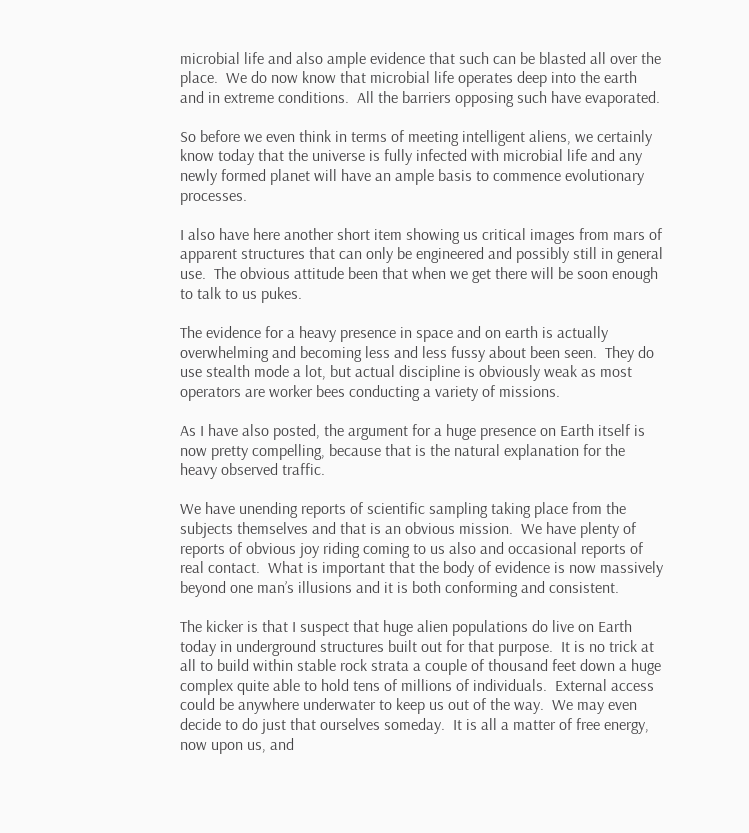microbial life and also ample evidence that such can be blasted all over the place.  We do now know that microbial life operates deep into the earth and in extreme conditions.  All the barriers opposing such have evaporated.

So before we even think in terms of meeting intelligent aliens, we certainly know today that the universe is fully infected with microbial life and any newly formed planet will have an ample basis to commence evolutionary processes.

I also have here another short item showing us critical images from mars of apparent structures that can only be engineered and possibly still in general use.  The obvious attitude been that when we get there will be soon enough to talk to us pukes.

The evidence for a heavy presence in space and on earth is actually overwhelming and becoming less and less fussy about been seen.  They do use stealth mode a lot, but actual discipline is obviously weak as most operators are worker bees conducting a variety of missions.

As I have also posted, the argument for a huge presence on Earth itself is now pretty compelling, because that is the natural explanation for the heavy observed traffic.

We have unending reports of scientific sampling taking place from the subjects themselves and that is an obvious mission.  We have plenty of reports of obvious joy riding coming to us also and occasional reports of real contact.  What is important that the body of evidence is now massively beyond one man’s illusions and it is both conforming and consistent.

The kicker is that I suspect that huge alien populations do live on Earth today in underground structures built out for that purpose.  It is no trick at all to build within stable rock strata a couple of thousand feet down a huge complex quite able to hold tens of millions of individuals.  External access could be anywhere underwater to keep us out of the way.  We may even decide to do just that ourselves someday.  It is all a matter of free energy, now upon us, and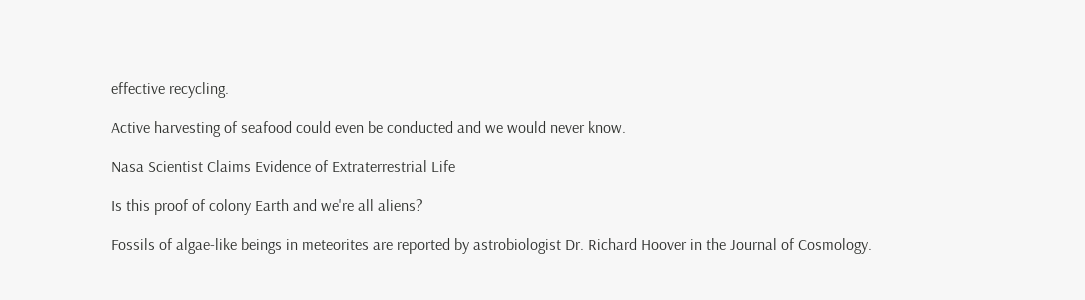effective recycling.

Active harvesting of seafood could even be conducted and we would never know.

Nasa Scientist Claims Evidence of Extraterrestrial Life

Is this proof of colony Earth and we're all aliens?

Fossils of algae-like beings in meteorites are reported by astrobiologist Dr. Richard Hoover in the Journal of Cosmology.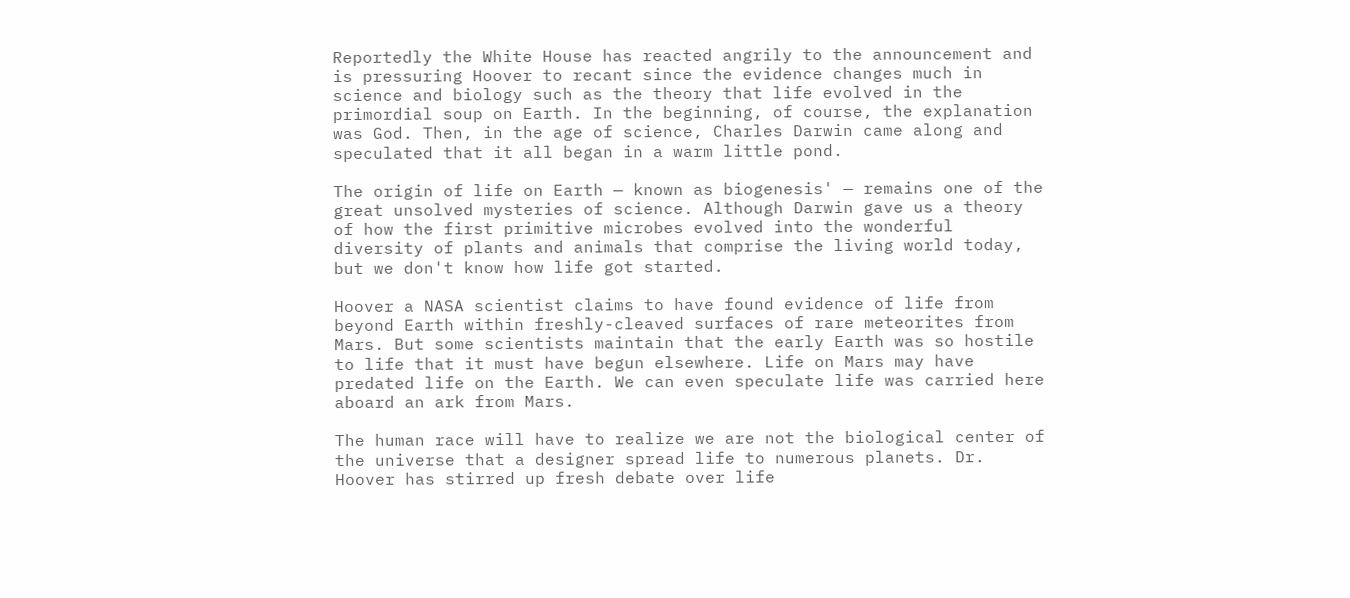Reportedly the White House has reacted angrily to the announcement and is pressuring Hoover to recant since the evidence changes much in science and biology such as the theory that life evolved in the primordial soup on Earth. In the beginning, of course, the explanation was God. Then, in the age of science, Charles Darwin came along and speculated that it all began in a warm little pond.

The origin of life on Earth — known as biogenesis' — remains one of the great unsolved mysteries of science. Although Darwin gave us a theory of how the first primitive microbes evolved into the wonderful diversity of plants and animals that comprise the living world today, but we don't know how life got started.

Hoover a NASA scientist claims to have found evidence of life from beyond Earth within freshly-cleaved surfaces of rare meteorites from Mars. But some scientists maintain that the early Earth was so hostile to life that it must have begun elsewhere. Life on Mars may have predated life on the Earth. We can even speculate life was carried here aboard an ark from Mars.

The human race will have to realize we are not the biological center of the universe that a designer spread life to numerous planets. Dr. Hoover has stirred up fresh debate over life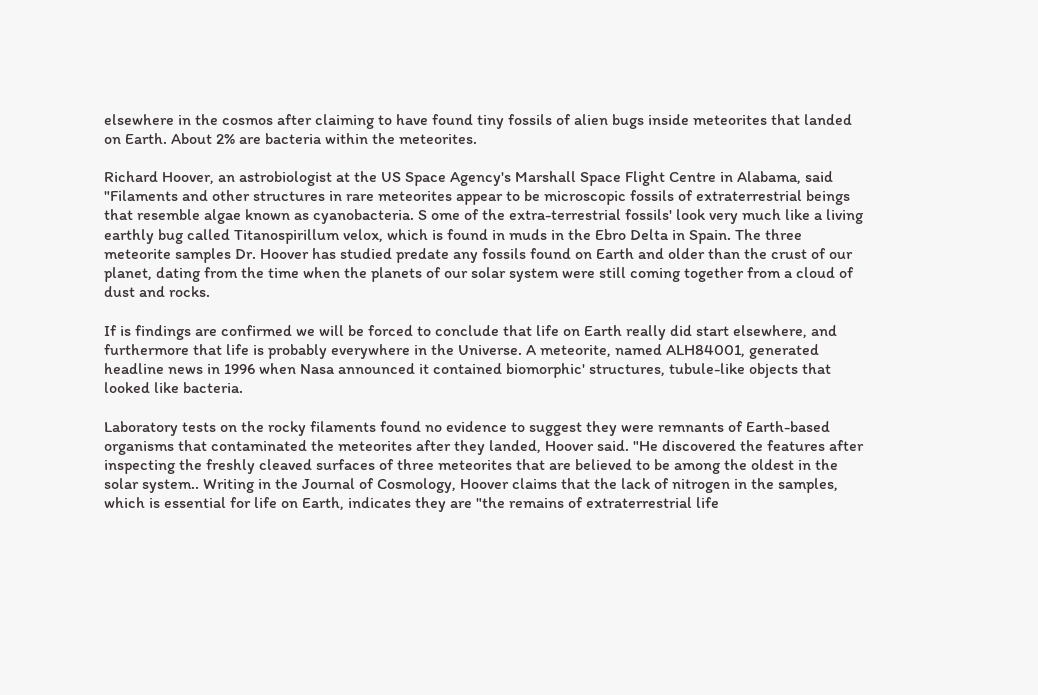elsewhere in the cosmos after claiming to have found tiny fossils of alien bugs inside meteorites that landed on Earth. About 2% are bacteria within the meteorites.

Richard Hoover, an astrobiologist at the US Space Agency's Marshall Space Flight Centre in Alabama, said "Filaments and other structures in rare meteorites appear to be microscopic fossils of extraterrestrial beings that resemble algae known as cyanobacteria. S ome of the extra-terrestrial fossils' look very much like a living earthly bug called Titanospirillum velox, which is found in muds in the Ebro Delta in Spain. The three meteorite samples Dr. Hoover has studied predate any fossils found on Earth and older than the crust of our planet, dating from the time when the planets of our solar system were still coming together from a cloud of dust and rocks.

If is findings are confirmed we will be forced to conclude that life on Earth really did start elsewhere, and furthermore that life is probably everywhere in the Universe. A meteorite, named ALH84001, generated headline news in 1996 when Nasa announced it contained biomorphic' structures, tubule-like objects that looked like bacteria.

Laboratory tests on the rocky filaments found no evidence to suggest they were remnants of Earth-based organisms that contaminated the meteorites after they landed, Hoover said. "He discovered the features after inspecting the freshly cleaved surfaces of three meteorites that are believed to be among the oldest in the solar system.. Writing in the Journal of Cosmology, Hoover claims that the lack of nitrogen in the samples, which is essential for life on Earth, indicates they are "the remains of extraterrestrial life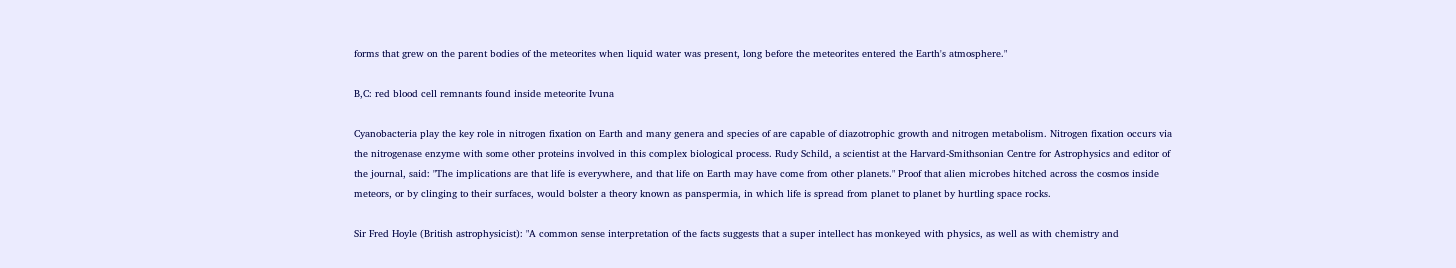forms that grew on the parent bodies of the meteorites when liquid water was present, long before the meteorites entered the Earth's atmosphere."

B,C: red blood cell remnants found inside meteorite Ivuna

Cyanobacteria play the key role in nitrogen fixation on Earth and many genera and species of are capable of diazotrophic growth and nitrogen metabolism. Nitrogen fixation occurs via the nitrogenase enzyme with some other proteins involved in this complex biological process. Rudy Schild, a scientist at the Harvard-Smithsonian Centre for Astrophysics and editor of the journal, said: "The implications are that life is everywhere, and that life on Earth may have come from other planets." Proof that alien microbes hitched across the cosmos inside meteors, or by clinging to their surfaces, would bolster a theory known as panspermia, in which life is spread from planet to planet by hurtling space rocks.

Sir Fred Hoyle (British astrophysicist): "A common sense interpretation of the facts suggests that a super intellect has monkeyed with physics, as well as with chemistry and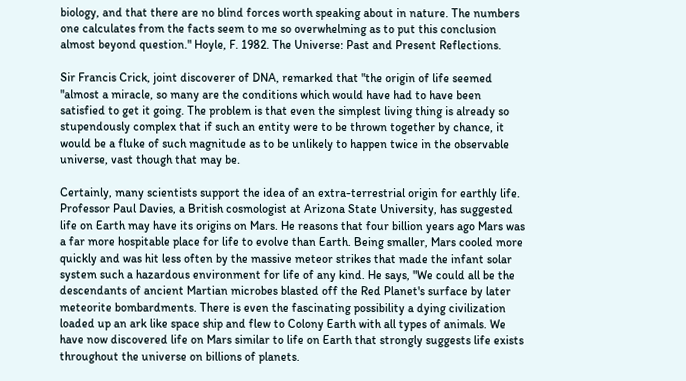biology, and that there are no blind forces worth speaking about in nature. The numbers one calculates from the facts seem to me so overwhelming as to put this conclusion almost beyond question." Hoyle, F. 1982. The Universe: Past and Present Reflections.

Sir Francis Crick, joint discoverer of DNA, remarked that "the origin of life seemed "almost a miracle, so many are the conditions which would have had to have been satisfied to get it going. The problem is that even the simplest living thing is already so stupendously complex that if such an entity were to be thrown together by chance, it would be a fluke of such magnitude as to be unlikely to happen twice in the observable universe, vast though that may be.

Certainly, many scientists support the idea of an extra-terrestrial origin for earthly life. Professor Paul Davies, a British cosmologist at Arizona State University, has suggested life on Earth may have its origins on Mars. He reasons that four billion years ago Mars was a far more hospitable place for life to evolve than Earth. Being smaller, Mars cooled more quickly and was hit less often by the massive meteor strikes that made the infant solar system such a hazardous environment for life of any kind. He says, "We could all be the descendants of ancient Martian microbes blasted off the Red Planet's surface by later meteorite bombardments. There is even the fascinating possibility a dying civilization loaded up an ark like space ship and flew to Colony Earth with all types of animals. We have now discovered life on Mars similar to life on Earth that strongly suggests life exists throughout the universe on billions of planets.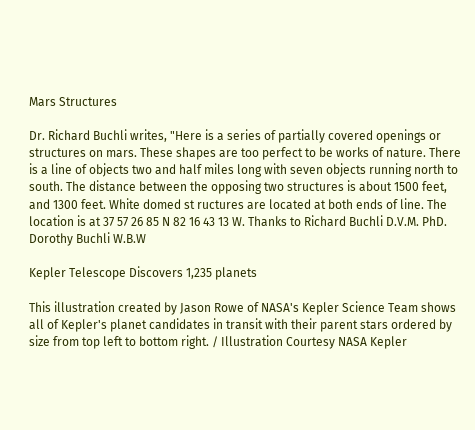Mars Structures

Dr. Richard Buchli writes, "Here is a series of partially covered openings or structures on mars. These shapes are too perfect to be works of nature. There is a line of objects two and half miles long with seven objects running north to south. The distance between the opposing two structures is about 1500 feet, and 1300 feet. White domed st ructures are located at both ends of line. The location is at 37 57 26 85 N 82 16 43 13 W. Thanks to Richard Buchli D.V.M. PhD. Dorothy Buchli W.B.W

Kepler Telescope Discovers 1,235 planets

This illustration created by Jason Rowe of NASA's Kepler Science Team shows all of Kepler's planet candidates in transit with their parent stars ordered by size from top left to bottom right. / Illustration Courtesy NASA Kepler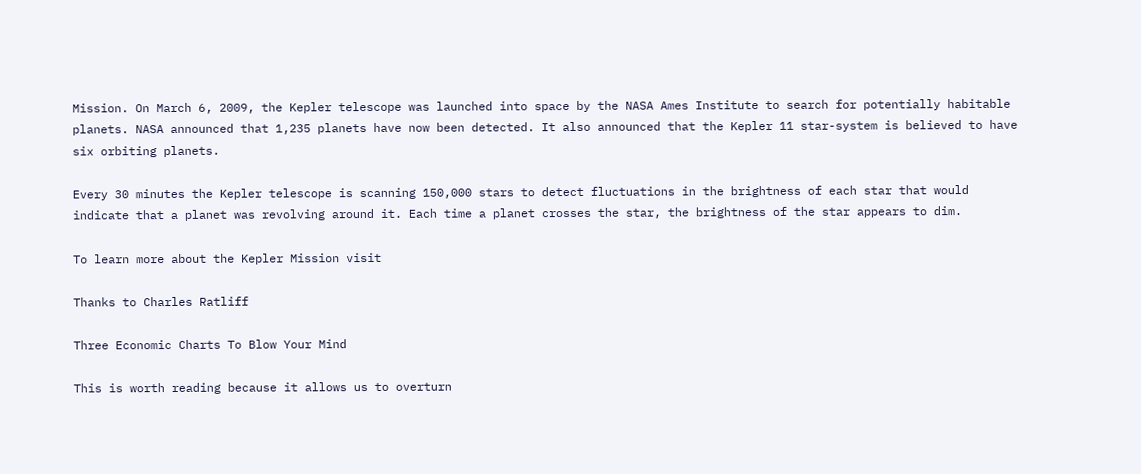Mission. On March 6, 2009, the Kepler telescope was launched into space by the NASA Ames Institute to search for potentially habitable planets. NASA announced that 1,235 planets have now been detected. It also announced that the Kepler 11 star-system is believed to have six orbiting planets.

Every 30 minutes the Kepler telescope is scanning 150,000 stars to detect fluctuations in the brightness of each star that would indicate that a planet was revolving around it. Each time a planet crosses the star, the brightness of the star appears to dim.

To learn more about the Kepler Mission visit

Thanks to Charles Ratliff

Three Economic Charts To Blow Your Mind

This is worth reading because it allows us to overturn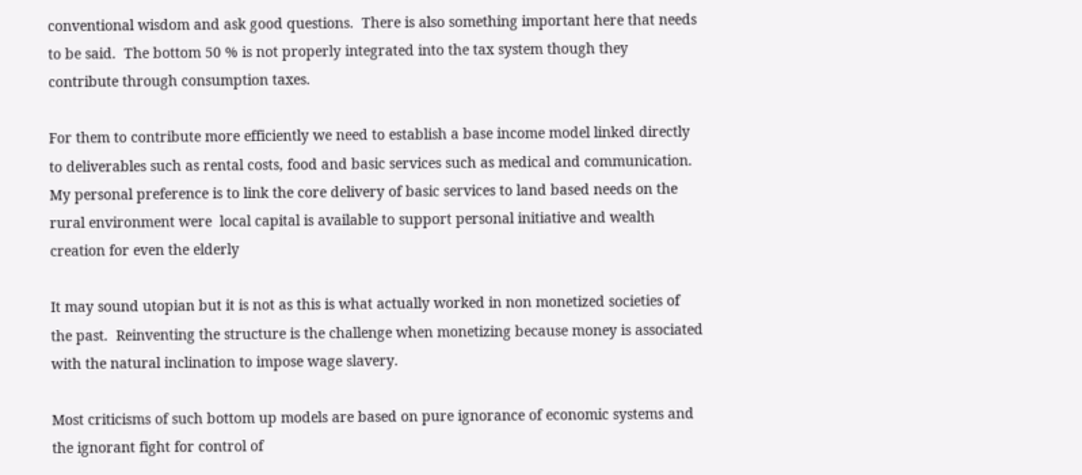conventional wisdom and ask good questions.  There is also something important here that needs to be said.  The bottom 50 % is not properly integrated into the tax system though they contribute through consumption taxes.

For them to contribute more efficiently we need to establish a base income model linked directly to deliverables such as rental costs, food and basic services such as medical and communication.  My personal preference is to link the core delivery of basic services to land based needs on the rural environment were  local capital is available to support personal initiative and wealth creation for even the elderly

It may sound utopian but it is not as this is what actually worked in non monetized societies of the past.  Reinventing the structure is the challenge when monetizing because money is associated with the natural inclination to impose wage slavery.

Most criticisms of such bottom up models are based on pure ignorance of economic systems and the ignorant fight for control of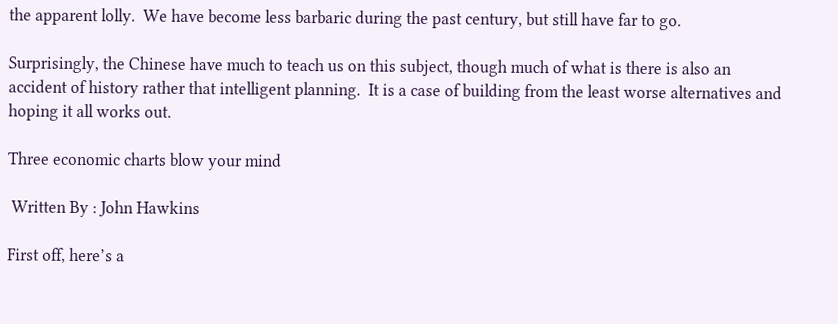the apparent lolly.  We have become less barbaric during the past century, but still have far to go.

Surprisingly, the Chinese have much to teach us on this subject, though much of what is there is also an accident of history rather that intelligent planning.  It is a case of building from the least worse alternatives and hoping it all works out.

Three economic charts blow your mind

 Written By : John Hawkins

First off, here’s a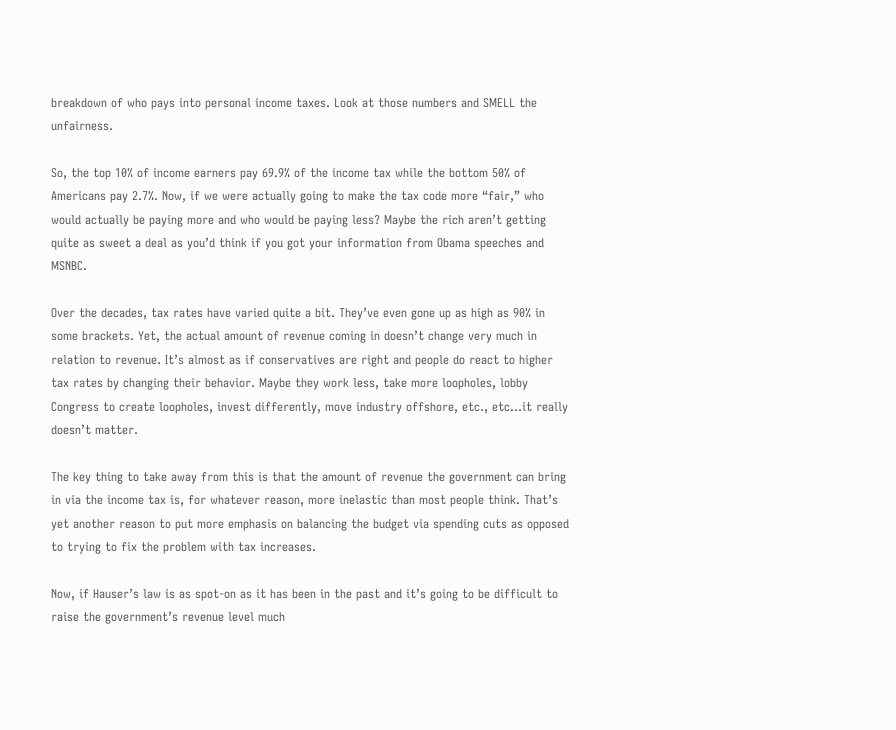breakdown of who pays into personal income taxes. Look at those numbers and SMELL the unfairness.

So, the top 10% of income earners pay 69.9% of the income tax while the bottom 50% of Americans pay 2.7%. Now, if we were actually going to make the tax code more “fair,” who would actually be paying more and who would be paying less? Maybe the rich aren’t getting quite as sweet a deal as you’d think if you got your information from Obama speeches and MSNBC.

Over the decades, tax rates have varied quite a bit. They’ve even gone up as high as 90% in some brackets. Yet, the actual amount of revenue coming in doesn’t change very much in relation to revenue. It’s almost as if conservatives are right and people do react to higher tax rates by changing their behavior. Maybe they work less, take more loopholes, lobby Congress to create loopholes, invest differently, move industry offshore, etc., etc…it really doesn’t matter.

The key thing to take away from this is that the amount of revenue the government can bring in via the income tax is, for whatever reason, more inelastic than most people think. That’s yet another reason to put more emphasis on balancing the budget via spending cuts as opposed to trying to fix the problem with tax increases.

Now, if Hauser’s law is as spot-on as it has been in the past and it’s going to be difficult to raise the government’s revenue level much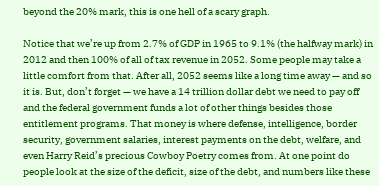beyond the 20% mark, this is one hell of a scary graph.

Notice that we’re up from 2.7% of GDP in 1965 to 9.1% (the halfway mark) in 2012 and then 100% of all of tax revenue in 2052. Some people may take a little comfort from that. After all, 2052 seems like a long time away — and so it is. But, don’t forget — we have a 14 trillion dollar debt we need to pay off and the federal government funds a lot of other things besides those entitlement programs. That money is where defense, intelligence, border security, government salaries, interest payments on the debt, welfare, and even Harry Reid’s precious Cowboy Poetry comes from. At one point do people look at the size of the deficit, size of the debt, and numbers like these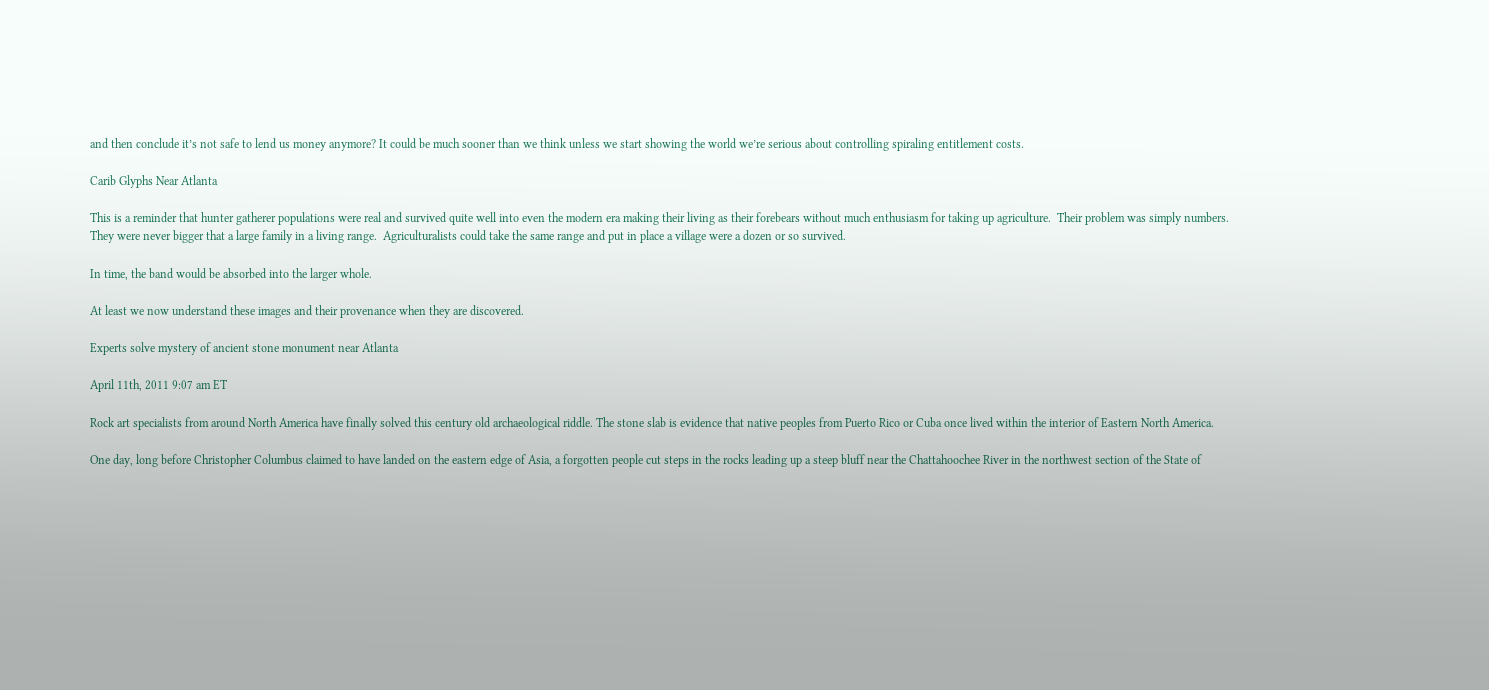and then conclude it’s not safe to lend us money anymore? It could be much sooner than we think unless we start showing the world we’re serious about controlling spiraling entitlement costs.

Carib Glyphs Near Atlanta

This is a reminder that hunter gatherer populations were real and survived quite well into even the modern era making their living as their forebears without much enthusiasm for taking up agriculture.  Their problem was simply numbers.  They were never bigger that a large family in a living range.  Agriculturalists could take the same range and put in place a village were a dozen or so survived.

In time, the band would be absorbed into the larger whole.

At least we now understand these images and their provenance when they are discovered.

Experts solve mystery of ancient stone monument near Atlanta

April 11th, 2011 9:07 am ET

Rock art specialists from around North America have finally solved this century old archaeological riddle. The stone slab is evidence that native peoples from Puerto Rico or Cuba once lived within the interior of Eastern North America.

One day, long before Christopher Columbus claimed to have landed on the eastern edge of Asia, a forgotten people cut steps in the rocks leading up a steep bluff near the Chattahoochee River in the northwest section of the State of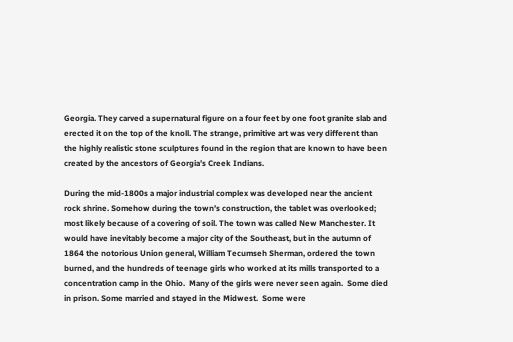Georgia. They carved a supernatural figure on a four feet by one foot granite slab and erected it on the top of the knoll. The strange, primitive art was very different than the highly realistic stone sculptures found in the region that are known to have been created by the ancestors of Georgia’s Creek Indians.

During the mid-1800s a major industrial complex was developed near the ancient rock shrine. Somehow during the town’s construction, the tablet was overlooked; most likely because of a covering of soil. The town was called New Manchester. It would have inevitably become a major city of the Southeast, but in the autumn of 1864 the notorious Union general, William Tecumseh Sherman, ordered the town burned, and the hundreds of teenage girls who worked at its mills transported to a concentration camp in the Ohio.  Many of the girls were never seen again.  Some died in prison. Some married and stayed in the Midwest.  Some were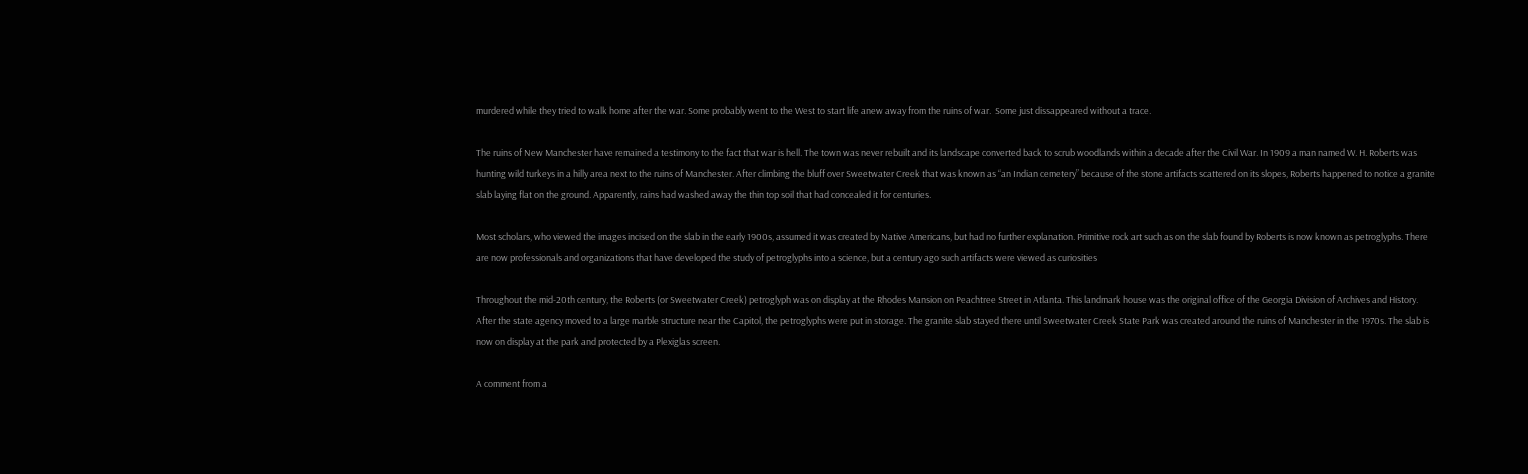murdered while they tried to walk home after the war. Some probably went to the West to start life anew away from the ruins of war.  Some just dissappeared without a trace.

The ruins of New Manchester have remained a testimony to the fact that war is hell. The town was never rebuilt and its landscape converted back to scrub woodlands within a decade after the Civil War. In 1909 a man named W. H. Roberts was hunting wild turkeys in a hilly area next to the ruins of Manchester. After climbing the bluff over Sweetwater Creek that was known as “an Indian cemetery” because of the stone artifacts scattered on its slopes, Roberts happened to notice a granite slab laying flat on the ground. Apparently, rains had washed away the thin top soil that had concealed it for centuries.

Most scholars, who viewed the images incised on the slab in the early 1900s, assumed it was created by Native Americans, but had no further explanation. Primitive rock art such as on the slab found by Roberts is now known as petroglyphs. There are now professionals and organizations that have developed the study of petroglyphs into a science, but a century ago such artifacts were viewed as curiosities

Throughout the mid-20th century, the Roberts (or Sweetwater Creek) petroglyph was on display at the Rhodes Mansion on Peachtree Street in Atlanta. This landmark house was the original office of the Georgia Division of Archives and History. After the state agency moved to a large marble structure near the Capitol, the petroglyphs were put in storage. The granite slab stayed there until Sweetwater Creek State Park was created around the ruins of Manchester in the 1970s. The slab is now on display at the park and protected by a Plexiglas screen.

A comment from a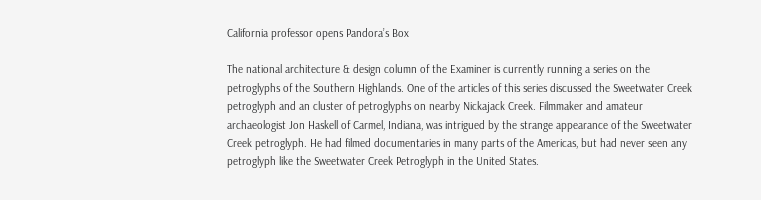California professor opens Pandora’s Box

The national architecture & design column of the Examiner is currently running a series on the petroglyphs of the Southern Highlands. One of the articles of this series discussed the Sweetwater Creek petroglyph and an cluster of petroglyphs on nearby Nickajack Creek. Filmmaker and amateur archaeologist Jon Haskell of Carmel, Indiana, was intrigued by the strange appearance of the Sweetwater Creek petroglyph. He had filmed documentaries in many parts of the Americas, but had never seen any petroglyph like the Sweetwater Creek Petroglyph in the United States.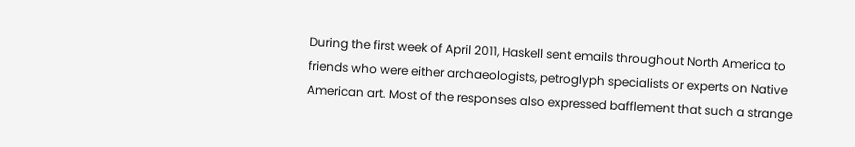During the first week of April 2011, Haskell sent emails throughout North America to friends who were either archaeologists, petroglyph specialists or experts on Native American art. Most of the responses also expressed bafflement that such a strange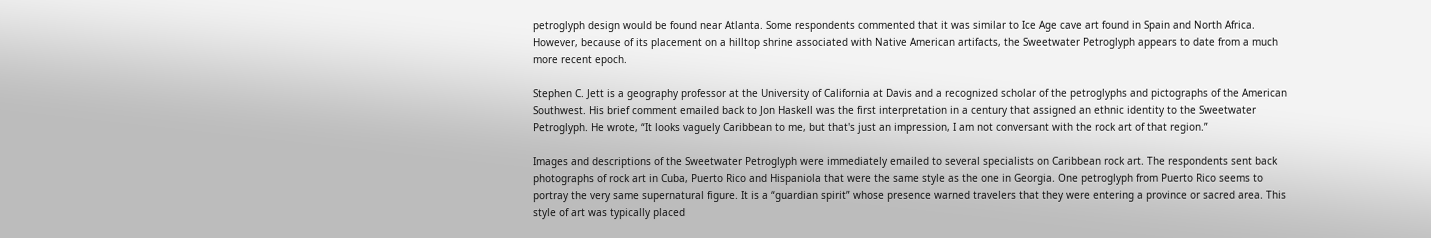petroglyph design would be found near Atlanta. Some respondents commented that it was similar to Ice Age cave art found in Spain and North Africa. However, because of its placement on a hilltop shrine associated with Native American artifacts, the Sweetwater Petroglyph appears to date from a much more recent epoch.

Stephen C. Jett is a geography professor at the University of California at Davis and a recognized scholar of the petroglyphs and pictographs of the American Southwest. His brief comment emailed back to Jon Haskell was the first interpretation in a century that assigned an ethnic identity to the Sweetwater Petroglyph. He wrote, “It looks vaguely Caribbean to me, but that's just an impression, I am not conversant with the rock art of that region.”

Images and descriptions of the Sweetwater Petroglyph were immediately emailed to several specialists on Caribbean rock art. The respondents sent back photographs of rock art in Cuba, Puerto Rico and Hispaniola that were the same style as the one in Georgia. One petroglyph from Puerto Rico seems to portray the very same supernatural figure. It is a “guardian spirit” whose presence warned travelers that they were entering a province or sacred area. This style of art was typically placed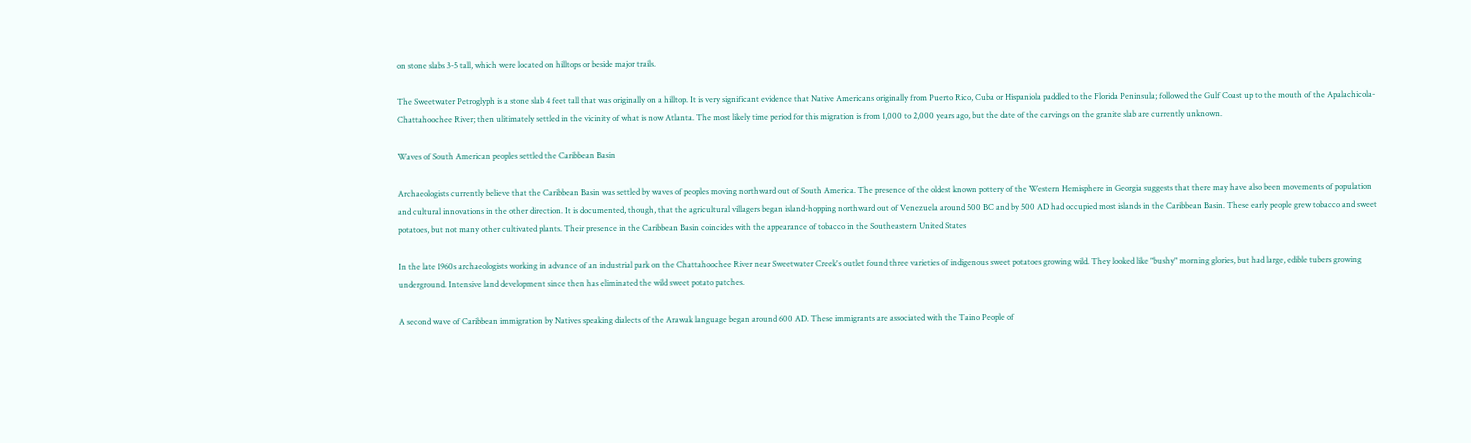on stone slabs 3-5 tall, which were located on hilltops or beside major trails.

The Sweetwater Petroglyph is a stone slab 4 feet tall that was originally on a hilltop. It is very significant evidence that Native Americans originally from Puerto Rico, Cuba or Hispaniola paddled to the Florida Peninsula; followed the Gulf Coast up to the mouth of the Apalachicola-Chattahoochee River; then ulitimately settled in the vicinity of what is now Atlanta. The most likely time period for this migration is from 1,000 to 2,000 years ago, but the date of the carvings on the granite slab are currently unknown.

Waves of South American peoples settled the Caribbean Basin

Archaeologists currently believe that the Caribbean Basin was settled by waves of peoples moving northward out of South America. The presence of the oldest known pottery of the Western Hemisphere in Georgia suggests that there may have also been movements of population and cultural innovations in the other direction. It is documented, though, that the agricultural villagers began island-hopping northward out of Venezuela around 500 BC and by 500 AD had occupied most islands in the Caribbean Basin. These early people grew tobacco and sweet potatoes, but not many other cultivated plants. Their presence in the Caribbean Basin coincides with the appearance of tobacco in the Southeastern United States

In the late 1960s archaeologists working in advance of an industrial park on the Chattahoochee River near Sweetwater Creek's outlet found three varieties of indigenous sweet potatoes growing wild. They looked like "bushy" morning glories, but had large, edible tubers growing underground. Intensive land development since then has eliminated the wild sweet potato patches.

A second wave of Caribbean immigration by Natives speaking dialects of the Arawak language began around 600 AD. These immigrants are associated with the Taino People of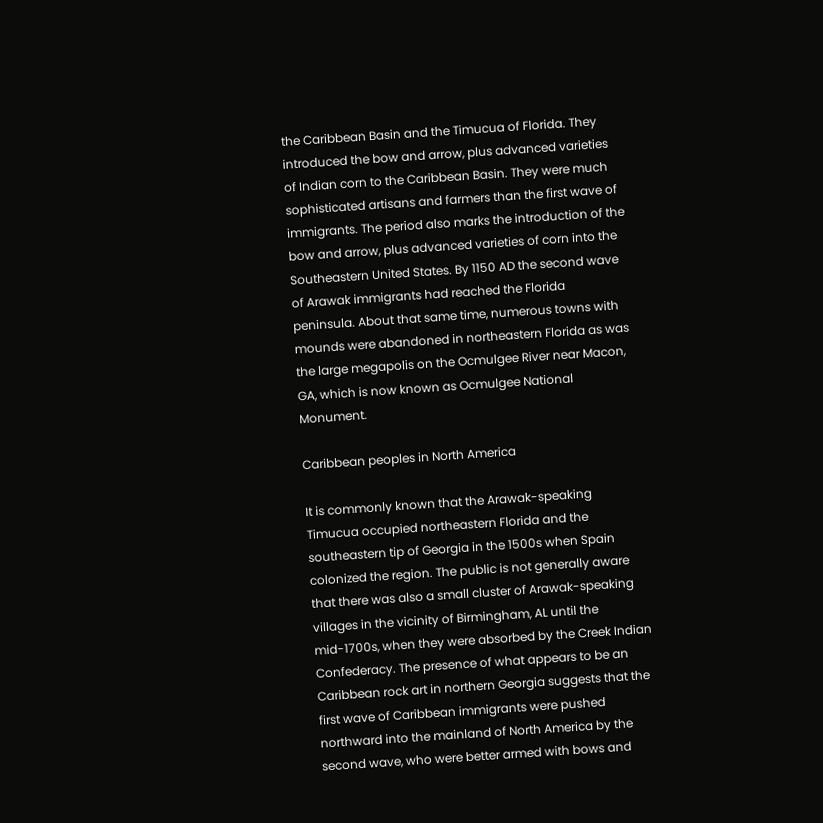the Caribbean Basin and the Timucua of Florida. They introduced the bow and arrow, plus advanced varieties of Indian corn to the Caribbean Basin. They were much sophisticated artisans and farmers than the first wave of immigrants. The period also marks the introduction of the bow and arrow, plus advanced varieties of corn into the Southeastern United States. By 1150 AD the second wave of Arawak immigrants had reached the Florida peninsula. About that same time, numerous towns with mounds were abandoned in northeastern Florida as was the large megapolis on the Ocmulgee River near Macon, GA, which is now known as Ocmulgee National Monument.

Caribbean peoples in North America

It is commonly known that the Arawak-speaking Timucua occupied northeastern Florida and the southeastern tip of Georgia in the 1500s when Spain colonized the region. The public is not generally aware that there was also a small cluster of Arawak-speaking villages in the vicinity of Birmingham, AL until the mid-1700s, when they were absorbed by the Creek Indian Confederacy. The presence of what appears to be an Caribbean rock art in northern Georgia suggests that the first wave of Caribbean immigrants were pushed northward into the mainland of North America by the second wave, who were better armed with bows and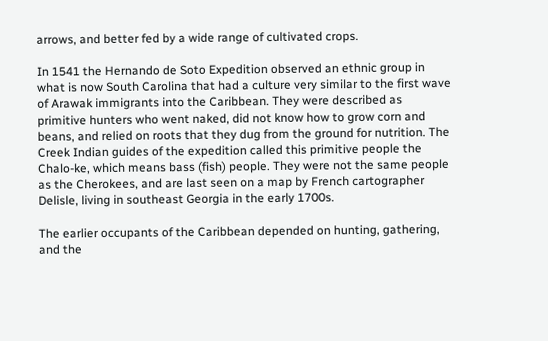arrows, and better fed by a wide range of cultivated crops.

In 1541 the Hernando de Soto Expedition observed an ethnic group in what is now South Carolina that had a culture very similar to the first wave of Arawak immigrants into the Caribbean. They were described as primitive hunters who went naked, did not know how to grow corn and beans, and relied on roots that they dug from the ground for nutrition. The Creek Indian guides of the expedition called this primitive people the Chalo-ke, which means bass (fish) people. They were not the same people as the Cherokees, and are last seen on a map by French cartographer Delisle, living in southeast Georgia in the early 1700s.

The earlier occupants of the Caribbean depended on hunting, gathering, and the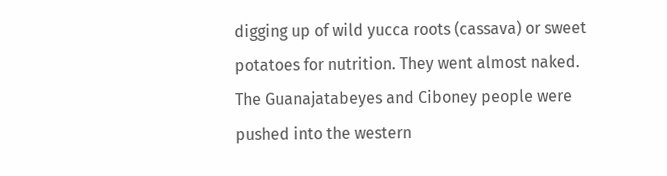digging up of wild yucca roots (cassava) or sweet potatoes for nutrition. They went almost naked. The Guanajatabeyes and Ciboney people were pushed into the western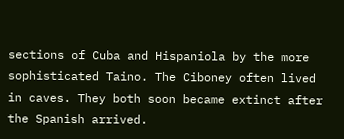sections of Cuba and Hispaniola by the more sophisticated Taino. The Ciboney often lived in caves. They both soon became extinct after the Spanish arrived.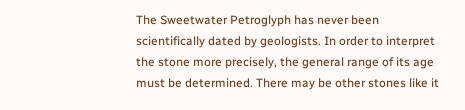The Sweetwater Petroglyph has never been scientifically dated by geologists. In order to interpret the stone more precisely, the general range of its age must be determined. There may be other stones like it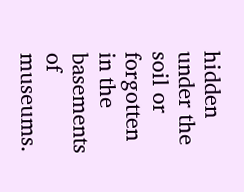hidden under the soil or forgotten in the basements of museums.